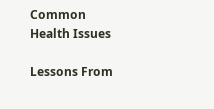Common Health Issues

Lessons From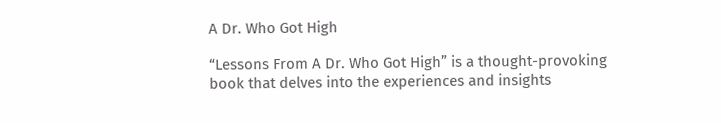A Dr. Who Got High

“Lessons From A Dr. Who Got High” is a thought-provoking book that delves into the experiences and insights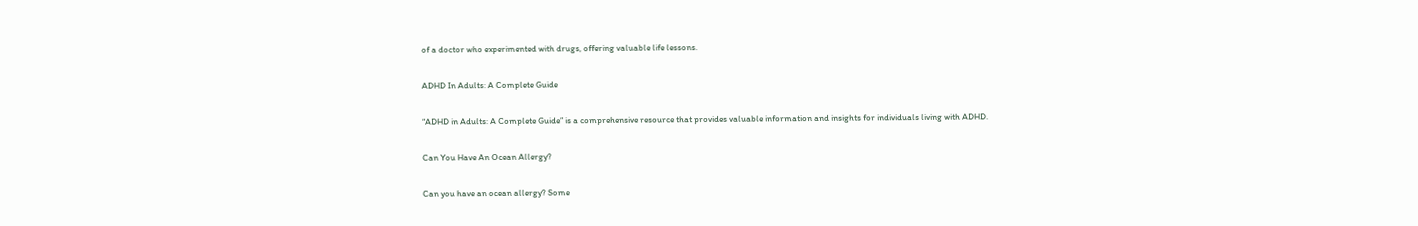of a doctor who experimented with drugs, offering valuable life lessons.

ADHD In Adults: A Complete Guide

“ADHD in Adults: A Complete Guide” is a comprehensive resource that provides valuable information and insights for individuals living with ADHD.

Can You Have An Ocean Allergy?

Can you have an ocean allergy? Some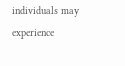individuals may experience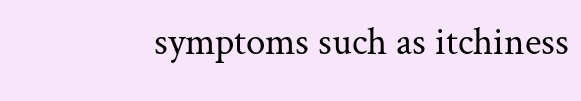symptoms such as itchiness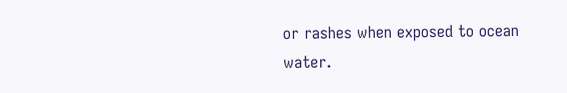or rashes when exposed to ocean water.